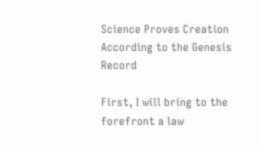Science Proves Creation According to the Genesis Record

First, I will bring to the forefront a law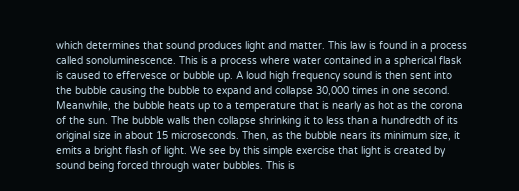which determines that sound produces light and matter. This law is found in a process called sonoluminescence. This is a process where water contained in a spherical flask is caused to effervesce or bubble up. A loud high frequency sound is then sent into the bubble causing the bubble to expand and collapse 30,000 times in one second. Meanwhile, the bubble heats up to a temperature that is nearly as hot as the corona of the sun. The bubble walls then collapse shrinking it to less than a hundredth of its original size in about 15 microseconds. Then, as the bubble nears its minimum size, it emits a bright flash of light. We see by this simple exercise that light is created by sound being forced through water bubbles. This is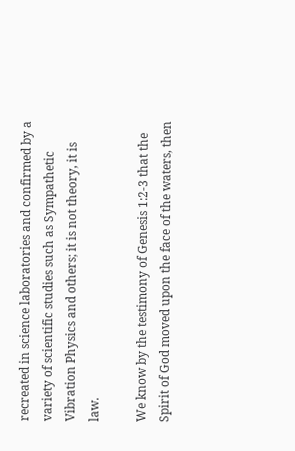recreated in science laboratories and confirmed by a variety of scientific studies such as Sympathetic Vibration Physics and others; it is not theory, it is law.

We know by the testimony of Genesis 1:2-3 that the Spirit of God moved upon the face of the waters, then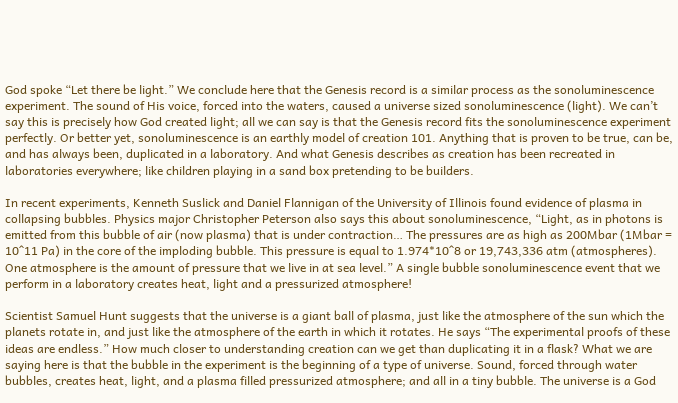God spoke “Let there be light.” We conclude here that the Genesis record is a similar process as the sonoluminescence experiment. The sound of His voice, forced into the waters, caused a universe sized sonoluminescence (light). We can’t say this is precisely how God created light; all we can say is that the Genesis record fits the sonoluminescence experiment perfectly. Or better yet, sonoluminescence is an earthly model of creation 101. Anything that is proven to be true, can be, and has always been, duplicated in a laboratory. And what Genesis describes as creation has been recreated in laboratories everywhere; like children playing in a sand box pretending to be builders.

In recent experiments, Kenneth Suslick and Daniel Flannigan of the University of Illinois found evidence of plasma in collapsing bubbles. Physics major Christopher Peterson also says this about sonoluminescence, “Light, as in photons is emitted from this bubble of air (now plasma) that is under contraction… The pressures are as high as 200Mbar (1Mbar = 10^11 Pa) in the core of the imploding bubble. This pressure is equal to 1.974*10^8 or 19,743,336 atm (atmospheres). One atmosphere is the amount of pressure that we live in at sea level.” A single bubble sonoluminescence event that we perform in a laboratory creates heat, light and a pressurized atmosphere!

Scientist Samuel Hunt suggests that the universe is a giant ball of plasma, just like the atmosphere of the sun which the planets rotate in, and just like the atmosphere of the earth in which it rotates. He says “The experimental proofs of these ideas are endless.” How much closer to understanding creation can we get than duplicating it in a flask? What we are saying here is that the bubble in the experiment is the beginning of a type of universe. Sound, forced through water bubbles, creates heat, light, and a plasma filled pressurized atmosphere; and all in a tiny bubble. The universe is a God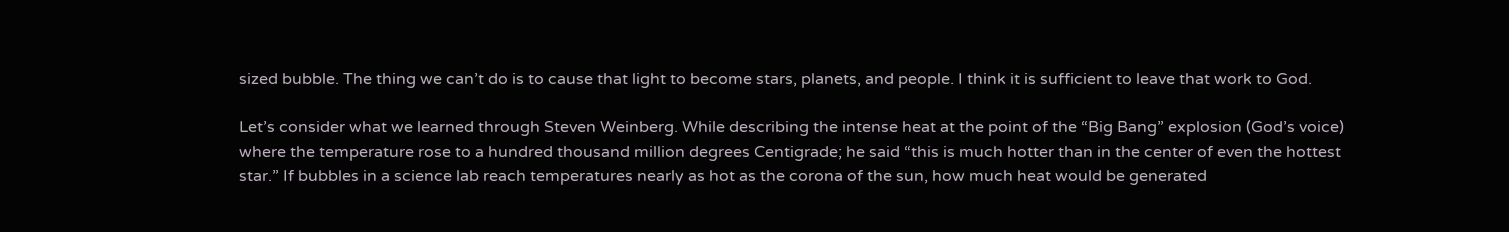sized bubble. The thing we can’t do is to cause that light to become stars, planets, and people. I think it is sufficient to leave that work to God.

Let’s consider what we learned through Steven Weinberg. While describing the intense heat at the point of the “Big Bang” explosion (God’s voice) where the temperature rose to a hundred thousand million degrees Centigrade; he said “this is much hotter than in the center of even the hottest star.” If bubbles in a science lab reach temperatures nearly as hot as the corona of the sun, how much heat would be generated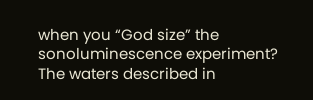when you “God size” the sonoluminescence experiment? The waters described in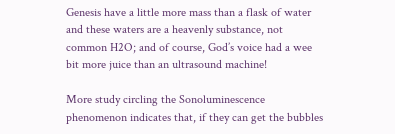Genesis have a little more mass than a flask of water and these waters are a heavenly substance, not common H2O; and of course, God’s voice had a wee bit more juice than an ultrasound machine!

More study circling the Sonoluminescence phenomenon indicates that, if they can get the bubbles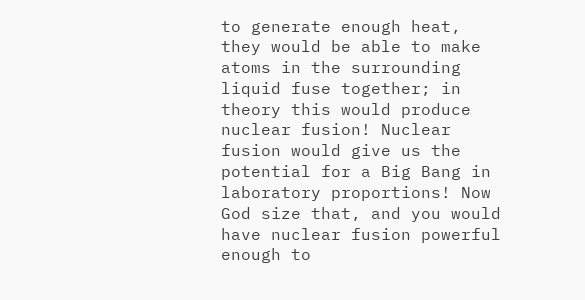to generate enough heat, they would be able to make atoms in the surrounding liquid fuse together; in theory this would produce nuclear fusion! Nuclear fusion would give us the potential for a Big Bang in laboratory proportions! Now God size that, and you would have nuclear fusion powerful enough to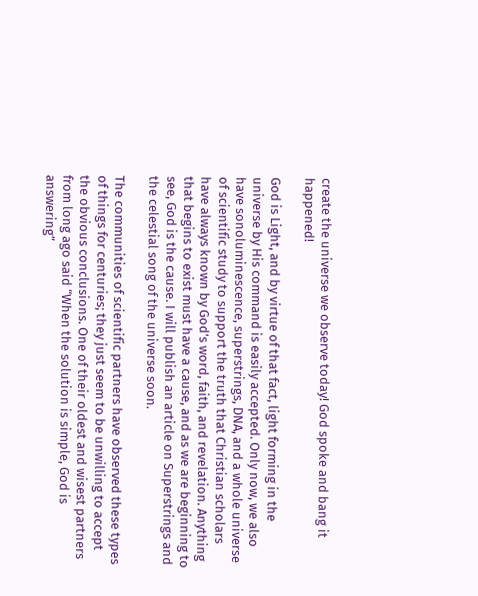create the universe we observe today! God spoke and bang it happened!

God is Light, and by virtue of that fact, light forming in the universe by His command is easily accepted. Only now, we also have sonoluminescence, superstrings, DNA, and a whole universe of scientific study to support the truth that Christian scholars have always known by God’s word, faith, and revelation. Anything that begins to exist must have a cause, and as we are beginning to see, God is the cause. I will publish an article on Superstrings and the celestial song of the universe soon.

The communities of scientific partners have observed these types of things for centuries; they just seem to be unwilling to accept the obvious conclusions. One of their oldest and wisest partners from long ago said “When the solution is simple, God is answering”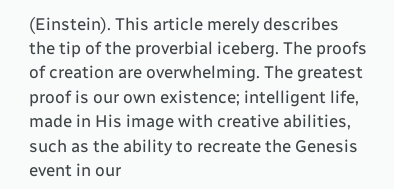(Einstein). This article merely describes the tip of the proverbial iceberg. The proofs of creation are overwhelming. The greatest proof is our own existence; intelligent life, made in His image with creative abilities, such as the ability to recreate the Genesis event in our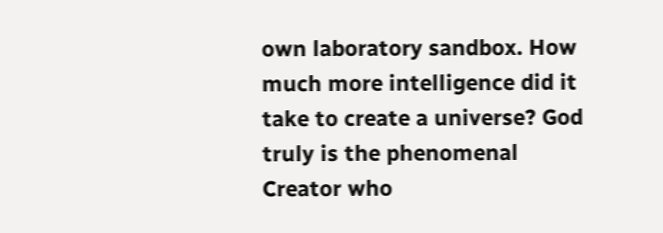own laboratory sandbox. How much more intelligence did it take to create a universe? God truly is the phenomenal Creator who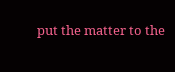put the matter to the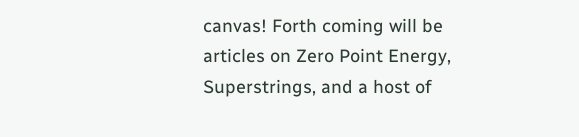canvas! Forth coming will be articles on Zero Point Energy, Superstrings, and a host of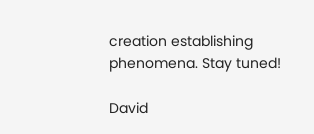creation establishing phenomena. Stay tuned!

David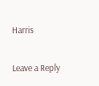Harris

Leave a Reply